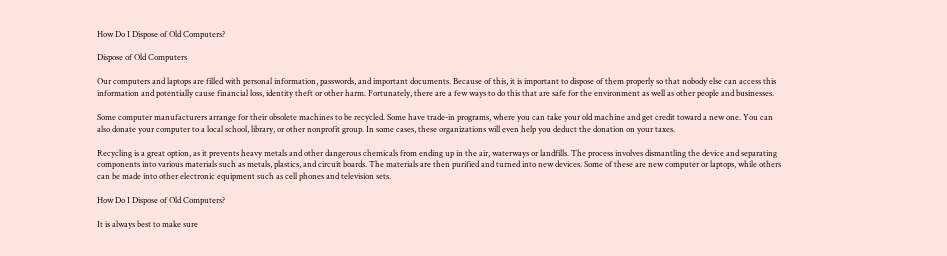How Do I Dispose of Old Computers?

Dispose of Old Computers

Our computers and laptops are filled with personal information, passwords, and important documents. Because of this, it is important to dispose of them properly so that nobody else can access this information and potentially cause financial loss, identity theft or other harm. Fortunately, there are a few ways to do this that are safe for the environment as well as other people and businesses.

Some computer manufacturers arrange for their obsolete machines to be recycled. Some have trade-in programs, where you can take your old machine and get credit toward a new one. You can also donate your computer to a local school, library, or other nonprofit group. In some cases, these organizations will even help you deduct the donation on your taxes.

Recycling is a great option, as it prevents heavy metals and other dangerous chemicals from ending up in the air, waterways or landfills. The process involves dismantling the device and separating components into various materials such as metals, plastics, and circuit boards. The materials are then purified and turned into new devices. Some of these are new computer or laptops, while others can be made into other electronic equipment such as cell phones and television sets.

How Do I Dispose of Old Computers?

It is always best to make sure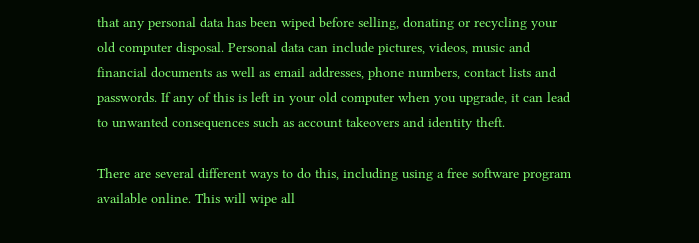that any personal data has been wiped before selling, donating or recycling your old computer disposal. Personal data can include pictures, videos, music and financial documents as well as email addresses, phone numbers, contact lists and passwords. If any of this is left in your old computer when you upgrade, it can lead to unwanted consequences such as account takeovers and identity theft.

There are several different ways to do this, including using a free software program available online. This will wipe all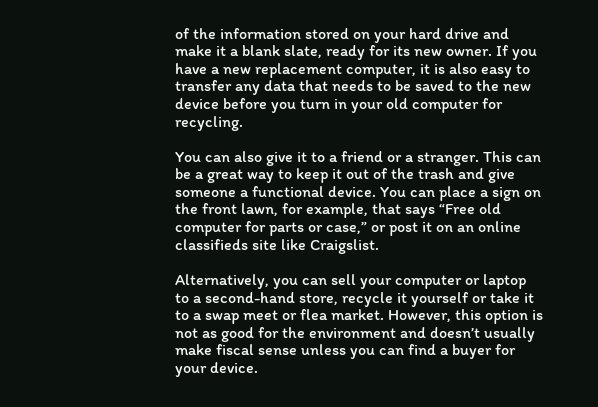of the information stored on your hard drive and make it a blank slate, ready for its new owner. If you have a new replacement computer, it is also easy to transfer any data that needs to be saved to the new device before you turn in your old computer for recycling.

You can also give it to a friend or a stranger. This can be a great way to keep it out of the trash and give someone a functional device. You can place a sign on the front lawn, for example, that says “Free old computer for parts or case,” or post it on an online classifieds site like Craigslist.

Alternatively, you can sell your computer or laptop to a second-hand store, recycle it yourself or take it to a swap meet or flea market. However, this option is not as good for the environment and doesn’t usually make fiscal sense unless you can find a buyer for your device.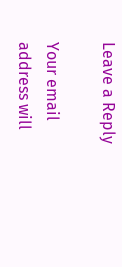Leave a Reply

Your email address will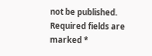not be published. Required fields are marked *